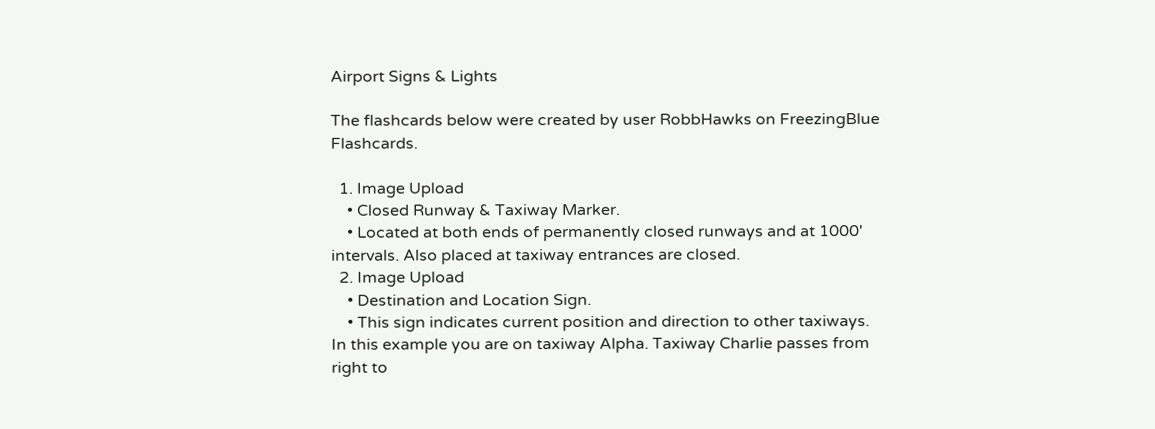Airport Signs & Lights

The flashcards below were created by user RobbHawks on FreezingBlue Flashcards.

  1. Image Upload
    • Closed Runway & Taxiway Marker.
    • Located at both ends of permanently closed runways and at 1000' intervals. Also placed at taxiway entrances are closed.
  2. Image Upload
    • Destination and Location Sign.
    • This sign indicates current position and direction to other taxiways. In this example you are on taxiway Alpha. Taxiway Charlie passes from right to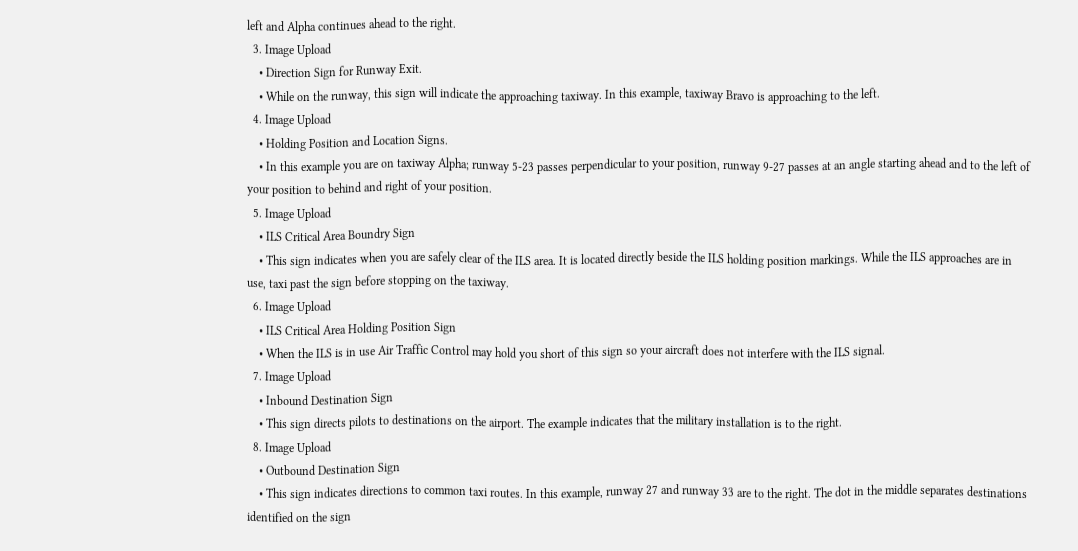left and Alpha continues ahead to the right.
  3. Image Upload
    • Direction Sign for Runway Exit.
    • While on the runway, this sign will indicate the approaching taxiway. In this example, taxiway Bravo is approaching to the left.
  4. Image Upload
    • Holding Position and Location Signs.
    • In this example you are on taxiway Alpha; runway 5-23 passes perpendicular to your position, runway 9-27 passes at an angle starting ahead and to the left of your position to behind and right of your position.
  5. Image Upload
    • ILS Critical Area Boundry Sign
    • This sign indicates when you are safely clear of the ILS area. It is located directly beside the ILS holding position markings. While the ILS approaches are in use, taxi past the sign before stopping on the taxiway.
  6. Image Upload
    • ILS Critical Area Holding Position Sign
    • When the ILS is in use Air Traffic Control may hold you short of this sign so your aircraft does not interfere with the ILS signal.
  7. Image Upload
    • Inbound Destination Sign
    • This sign directs pilots to destinations on the airport. The example indicates that the military installation is to the right.
  8. Image Upload
    • Outbound Destination Sign
    • This sign indicates directions to common taxi routes. In this example, runway 27 and runway 33 are to the right. The dot in the middle separates destinations identified on the sign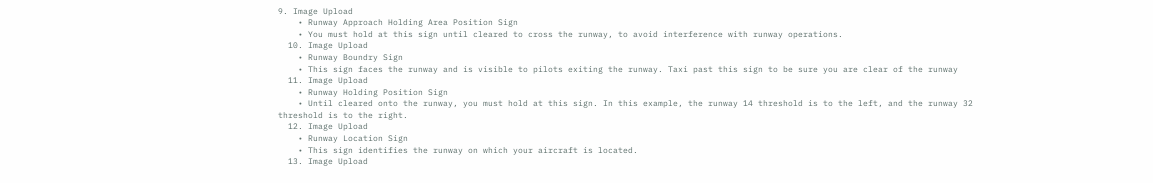9. Image Upload
    • Runway Approach Holding Area Position Sign
    • You must hold at this sign until cleared to cross the runway, to avoid interference with runway operations.
  10. Image Upload
    • Runway Boundry Sign
    • This sign faces the runway and is visible to pilots exiting the runway. Taxi past this sign to be sure you are clear of the runway
  11. Image Upload
    • Runway Holding Position Sign
    • Until cleared onto the runway, you must hold at this sign. In this example, the runway 14 threshold is to the left, and the runway 32 threshold is to the right.
  12. Image Upload
    • Runway Location Sign
    • This sign identifies the runway on which your aircraft is located.
  13. Image Upload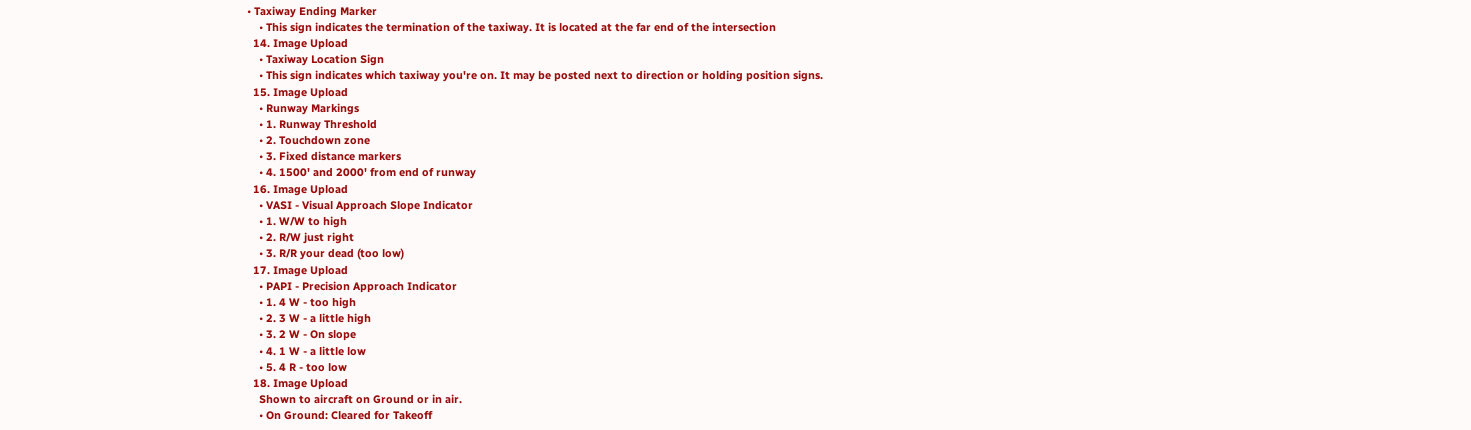• Taxiway Ending Marker
    • This sign indicates the termination of the taxiway. It is located at the far end of the intersection
  14. Image Upload
    • Taxiway Location Sign
    • This sign indicates which taxiway you're on. It may be posted next to direction or holding position signs.
  15. Image Upload
    • Runway Markings
    • 1. Runway Threshold
    • 2. Touchdown zone
    • 3. Fixed distance markers
    • 4. 1500' and 2000' from end of runway
  16. Image Upload
    • VASI - Visual Approach Slope Indicator
    • 1. W/W to high
    • 2. R/W just right
    • 3. R/R your dead (too low)
  17. Image Upload
    • PAPI - Precision Approach Indicator
    • 1. 4 W - too high
    • 2. 3 W - a little high
    • 3. 2 W - On slope
    • 4. 1 W - a little low
    • 5. 4 R - too low
  18. Image Upload
    Shown to aircraft on Ground or in air.
    • On Ground: Cleared for Takeoff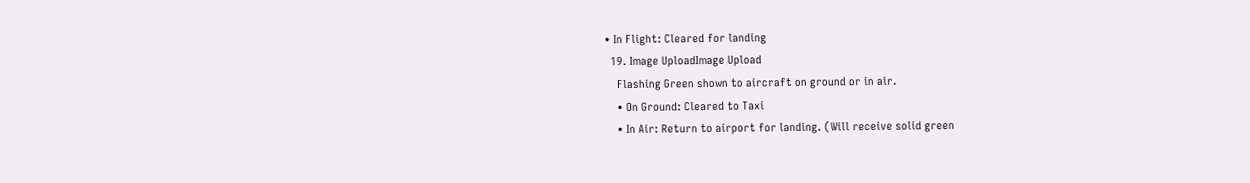• In Flight: Cleared for landing
  19. Image UploadImage Upload
    Flashing Green shown to aircraft on ground or in air.
    • On Ground: Cleared to Taxi
    • In Air: Return to airport for landing. (Will receive solid green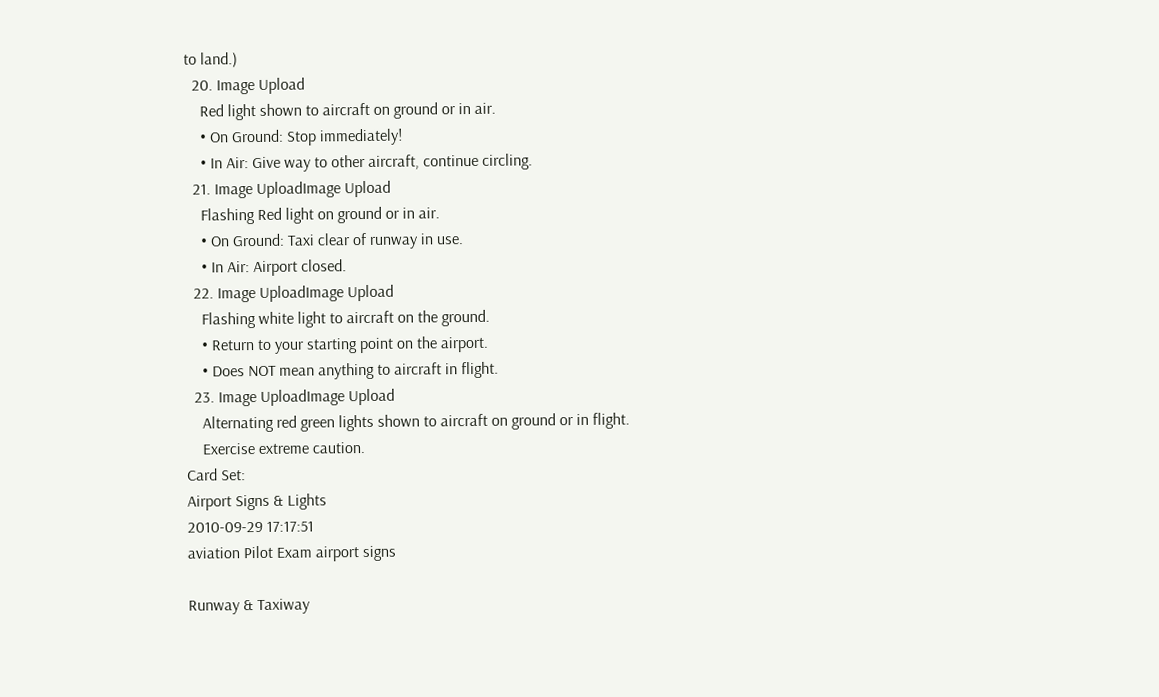to land.)
  20. Image Upload
    Red light shown to aircraft on ground or in air.
    • On Ground: Stop immediately!
    • In Air: Give way to other aircraft, continue circling.
  21. Image UploadImage Upload
    Flashing Red light on ground or in air.
    • On Ground: Taxi clear of runway in use.
    • In Air: Airport closed.
  22. Image UploadImage Upload
    Flashing white light to aircraft on the ground.
    • Return to your starting point on the airport.
    • Does NOT mean anything to aircraft in flight.
  23. Image UploadImage Upload
    Alternating red green lights shown to aircraft on ground or in flight.
    Exercise extreme caution.
Card Set:
Airport Signs & Lights
2010-09-29 17:17:51
aviation Pilot Exam airport signs

Runway & Taxiway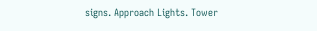signs. Approach Lights. Tower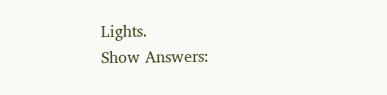Lights.
Show Answers: